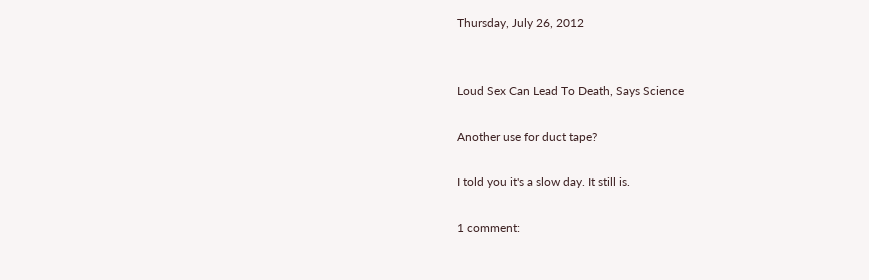Thursday, July 26, 2012


Loud Sex Can Lead To Death, Says Science

Another use for duct tape?

I told you it's a slow day. It still is.

1 comment: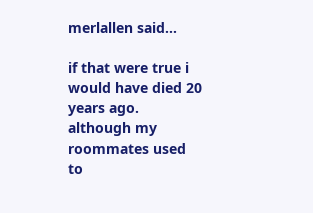merlallen said...

if that were true i would have died 20 years ago. although my roommates used to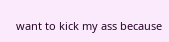want to kick my ass because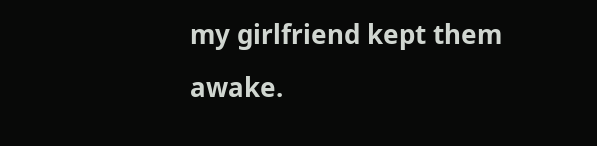my girlfriend kept them awake.